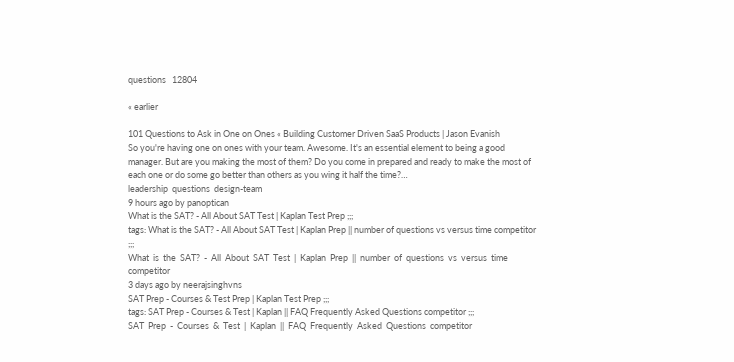questions   12804

« earlier

101 Questions to Ask in One on Ones « Building Customer Driven SaaS Products | Jason Evanish
So you're having one on ones with your team. Awesome. It's an essential element to being a good manager. But are you making the most of them? Do you come in prepared and ready to make the most of each one or do some go better than others as you wing it half the time?…
leadership  questions  design-team
9 hours ago by panoptican
What is the SAT? - All About SAT Test | Kaplan Test Prep ;;;
tags: What is the SAT? - All About SAT Test | Kaplan Prep || number of questions vs versus time competitor ;;;
What  is  the  SAT?  -  All  About  SAT  Test  |  Kaplan  Prep  ||  number  of  questions  vs  versus  time  competitor
3 days ago by neerajsinghvns
SAT Prep - Courses & Test Prep | Kaplan Test Prep ;;;
tags: SAT Prep - Courses & Test | Kaplan || FAQ Frequently Asked Questions competitor ;;;
SAT  Prep  -  Courses  &  Test  |  Kaplan  ||  FAQ  Frequently  Asked  Questions  competitor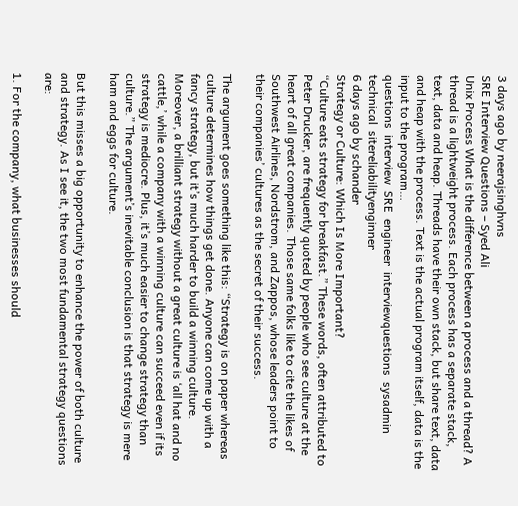3 days ago by neerajsinghvns
SRE Interview Questions – Syed Ali
Unix Process What is the difference between a process and a thread? A thread is a lightweight process. Each process has a separate stack, text, data and heap. Threads have their own stack, but share text, data and heap with the process. Text is the actual program itself, data is the input to the program…
questions  interview  SRE  engineer  interviewquestions  sysadmin  technical  sitereliabilityenginner
6 days ago by schander
Strategy or Culture: Which Is More Important?
“Culture eats strategy for breakfast.” These words, often attributed to Peter Drucker, are frequently quoted by people who see culture at the heart of all great companies. Those same folks like to cite the likes of Southwest Airlines, Nordstrom, and Zappos, whose leaders point to their companies’ cultures as the secret of their success.

The argument goes something like this: “Strategy is on paper whereas culture determines how things get done. Anyone can come up with a fancy strategy, but it’s much harder to build a winning culture. Moreover, a brilliant strategy without a great culture is ‘all hat and no cattle,’ while a company with a winning culture can succeed even if its strategy is mediocre. Plus, it’s much easier to change strategy than culture.” The argument’s inevitable conclusion is that strategy is mere ham and eggs for culture.

But this misses a big opportunity to enhance the power of both culture and strategy. As I see it, the two most fundamental strategy questions are:

1. For the company, what businesses should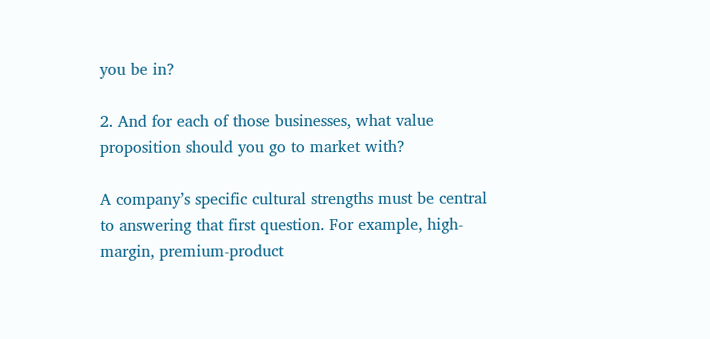you be in?

2. And for each of those businesses, what value proposition should you go to market with?

A company’s specific cultural strengths must be central to answering that first question. For example, high-margin, premium-product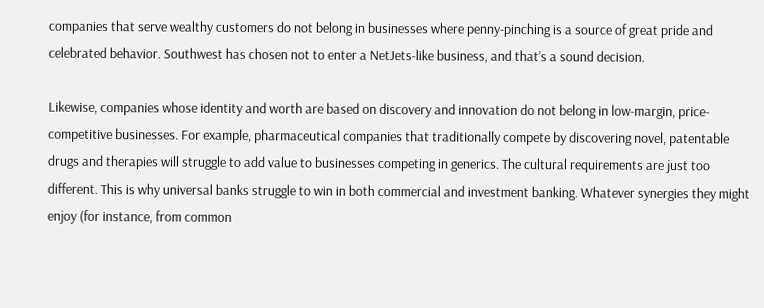companies that serve wealthy customers do not belong in businesses where penny-pinching is a source of great pride and celebrated behavior. Southwest has chosen not to enter a NetJets-like business, and that’s a sound decision.

Likewise, companies whose identity and worth are based on discovery and innovation do not belong in low-margin, price-competitive businesses. For example, pharmaceutical companies that traditionally compete by discovering novel, patentable drugs and therapies will struggle to add value to businesses competing in generics. The cultural requirements are just too different. This is why universal banks struggle to win in both commercial and investment banking. Whatever synergies they might enjoy (for instance, from common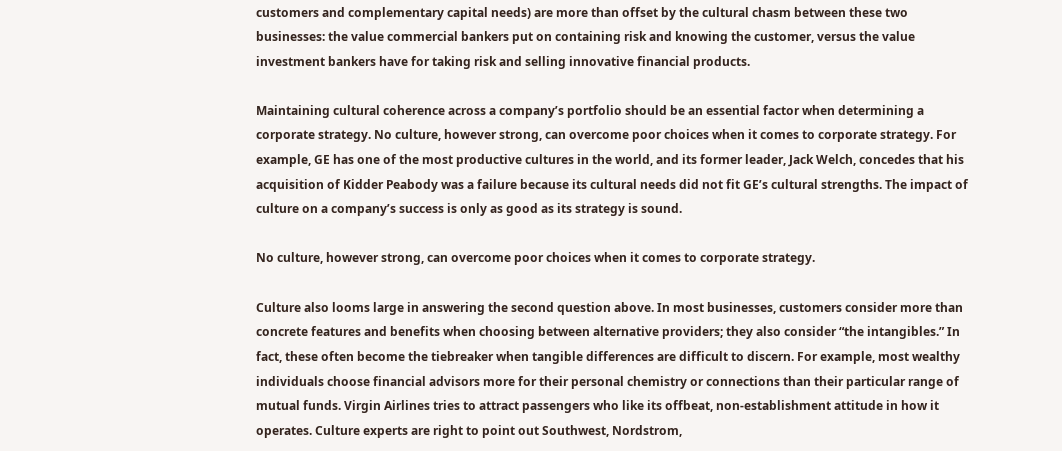customers and complementary capital needs) are more than offset by the cultural chasm between these two businesses: the value commercial bankers put on containing risk and knowing the customer, versus the value investment bankers have for taking risk and selling innovative financial products.

Maintaining cultural coherence across a company’s portfolio should be an essential factor when determining a corporate strategy. No culture, however strong, can overcome poor choices when it comes to corporate strategy. For example, GE has one of the most productive cultures in the world, and its former leader, Jack Welch, concedes that his acquisition of Kidder Peabody was a failure because its cultural needs did not fit GE’s cultural strengths. The impact of culture on a company’s success is only as good as its strategy is sound.

No culture, however strong, can overcome poor choices when it comes to corporate strategy.

Culture also looms large in answering the second question above. In most businesses, customers consider more than concrete features and benefits when choosing between alternative providers; they also consider “the intangibles.” In fact, these often become the tiebreaker when tangible differences are difficult to discern. For example, most wealthy individuals choose financial advisors more for their personal chemistry or connections than their particular range of mutual funds. Virgin Airlines tries to attract passengers who like its offbeat, non-establishment attitude in how it operates. Culture experts are right to point out Southwest, Nordstrom,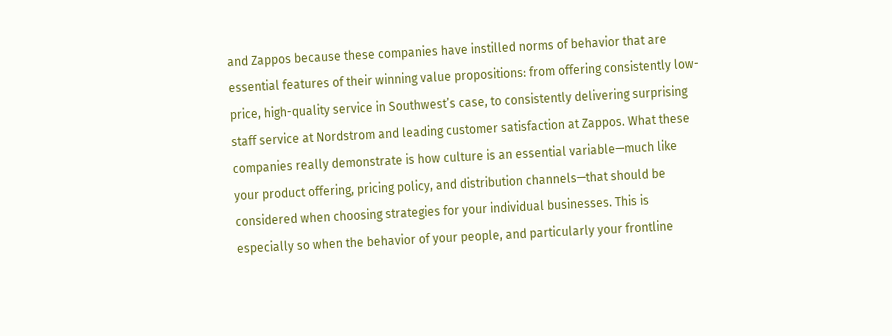and Zappos because these companies have instilled norms of behavior that are essential features of their winning value propositions: from offering consistently low-price, high-quality service in Southwest’s case, to consistently delivering surprising staff service at Nordstrom and leading customer satisfaction at Zappos. What these companies really demonstrate is how culture is an essential variable—much like your product offering, pricing policy, and distribution channels—that should be considered when choosing strategies for your individual businesses. This is especially so when the behavior of your people, and particularly your frontline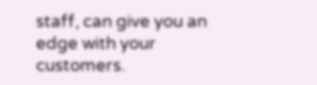staff, can give you an edge with your customers.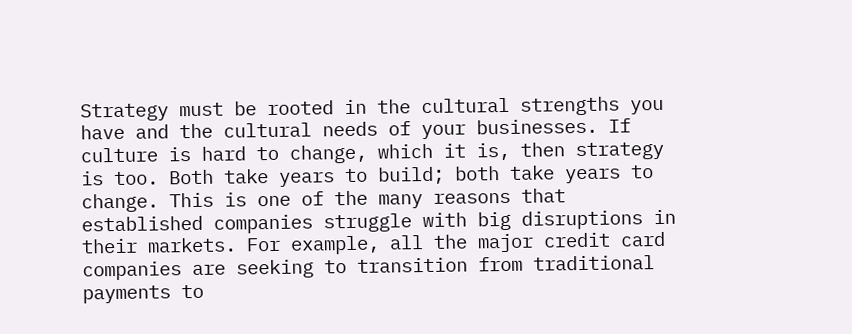Strategy must be rooted in the cultural strengths you have and the cultural needs of your businesses. If culture is hard to change, which it is, then strategy is too. Both take years to build; both take years to change. This is one of the many reasons that established companies struggle with big disruptions in their markets. For example, all the major credit card companies are seeking to transition from traditional payments to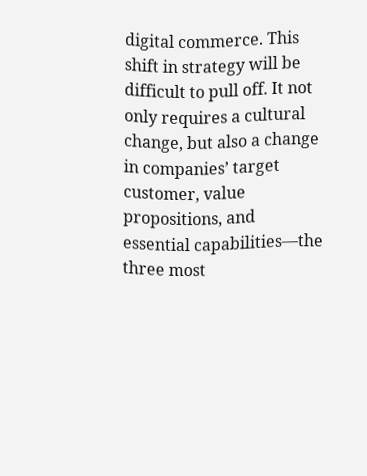digital commerce. This shift in strategy will be difficult to pull off. It not only requires a cultural change, but also a change in companies’ target customer, value propositions, and essential capabilities—the three most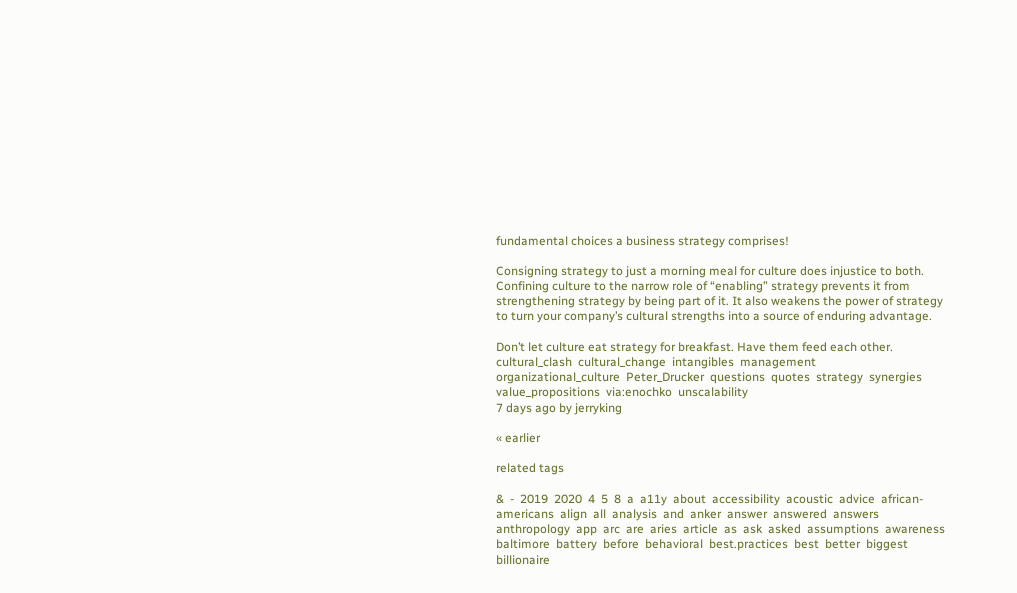fundamental choices a business strategy comprises!

Consigning strategy to just a morning meal for culture does injustice to both. Confining culture to the narrow role of “enabling” strategy prevents it from strengthening strategy by being part of it. It also weakens the power of strategy to turn your company’s cultural strengths into a source of enduring advantage.

Don’t let culture eat strategy for breakfast. Have them feed each other.
cultural_clash  cultural_change  intangibles  management  organizational_culture  Peter_Drucker  questions  quotes  strategy  synergies  value_propositions  via:enochko  unscalability
7 days ago by jerryking

« earlier

related tags

&  -  2019  2020  4  5  8  a  a11y  about  accessibility  acoustic  advice  african-americans  align  all  analysis  and  anker  answer  answered  answers  anthropology  app  arc  are  aries  article  as  ask  asked  assumptions  awareness  baltimore  battery  before  behavioral  best.practices  best  better  biggest  billionaire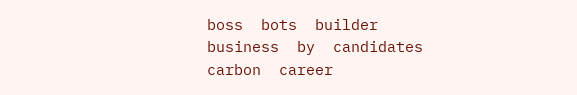boss  bots  builder  business  by  candidates  carbon  career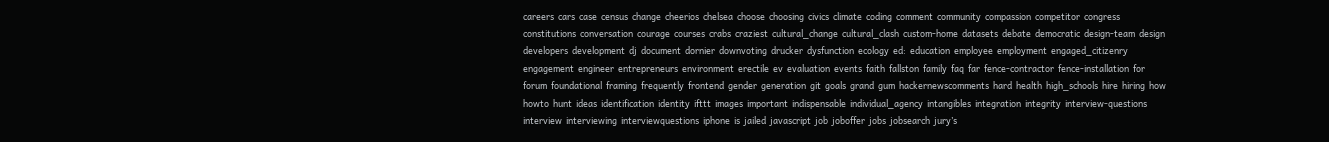careers  cars  case  census  change  cheerios  chelsea  choose  choosing  civics  climate  coding  comment  community  compassion  competitor  congress  constitutions  conversation  courage  courses  crabs  craziest  cultural_change  cultural_clash  custom-home  datasets  debate  democratic  design-team  design  developers  development  dj  document  dornier  downvoting  drucker  dysfunction  ecology  ed:  education  employee  employment  engaged_citizenry  engagement  engineer  entrepreneurs  environment  erectile  ev  evaluation  events  faith  fallston  family  faq  far  fence-contractor  fence-installation  for  forum  foundational  framing  frequently  frontend  gender  generation  git  goals  grand  gum  hackernewscomments  hard  health  high_schools  hire  hiring  how  howto  hunt  ideas  identification  identity  ifttt  images  important  indispensable  individual_agency  intangibles  integration  integrity  interview-questions  interview  interviewing  interviewquestions  iphone  is  jailed  javascript  job  joboffer  jobs  jobsearch  jury’s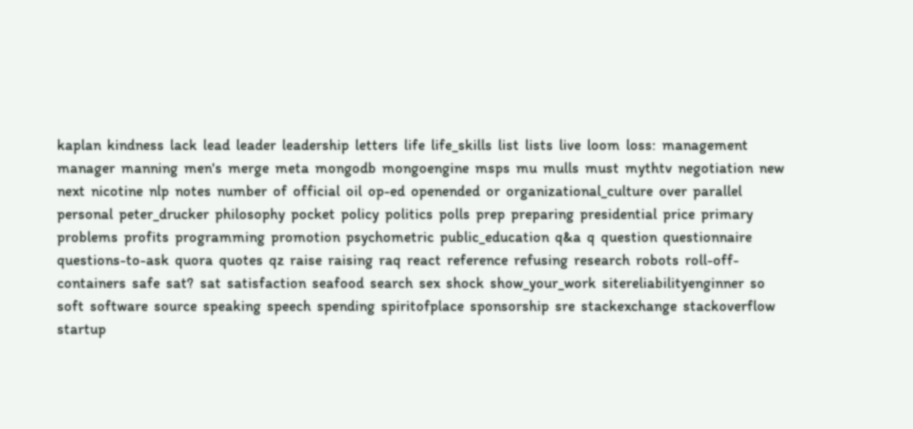kaplan  kindness  lack  lead  leader  leadership  letters  life  life_skills  list  lists  live  loom  loss:  management  manager  manning  men's  merge  meta  mongodb  mongoengine  msps  mu  mulls  must  mythtv  negotiation  new  next  nicotine  nlp  notes  number  of  official  oil  op-ed  openended  or  organizational_culture  over  parallel  personal  peter_drucker  philosophy  pocket  policy  politics  polls  prep  preparing  presidential  price  primary  problems  profits  programming  promotion  psychometric  public_education  q&a  q  question  questionnaire  questions-to-ask  quora  quotes  qz  raise  raising  raq  react  reference  refusing  research  robots  roll-off-containers  safe  sat?  sat  satisfaction  seafood  search  sex  shock  show_your_work  sitereliabilityenginner  so  soft  software  source  speaking  speech  spending  spiritofplace  sponsorship  sre  stackexchange  stackoverflow  startup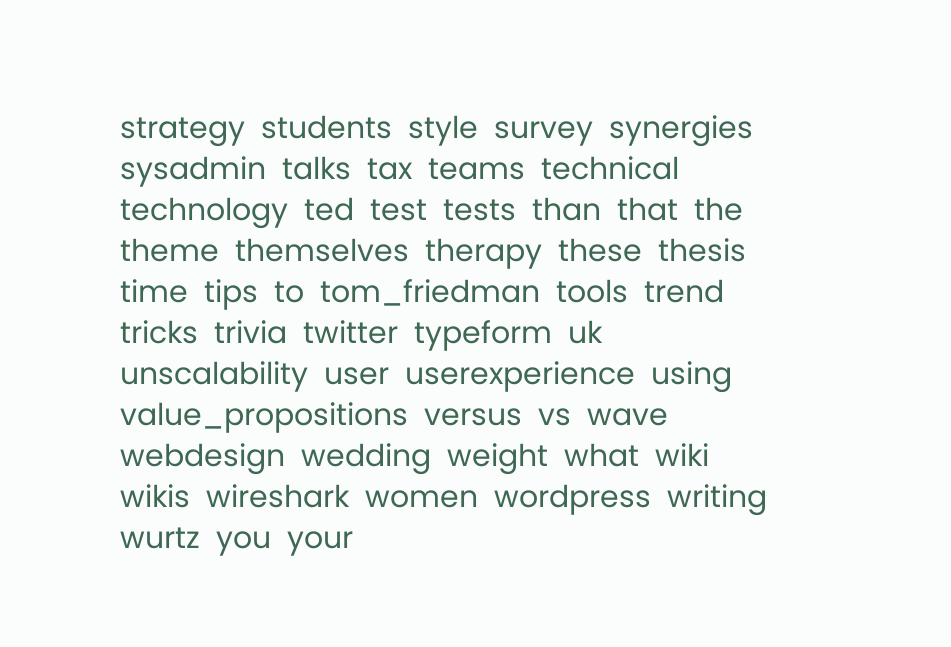strategy  students  style  survey  synergies  sysadmin  talks  tax  teams  technical  technology  ted  test  tests  than  that  the  theme  themselves  therapy  these  thesis  time  tips  to  tom_friedman  tools  trend  tricks  trivia  twitter  typeform  uk  unscalability  user  userexperience  using  value_propositions  versus  vs  wave  webdesign  wedding  weight  what  wiki  wikis  wireshark  women  wordpress  writing  wurtz  you  your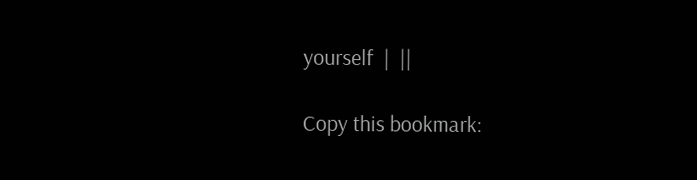yourself  |  ||

Copy this bookmark: